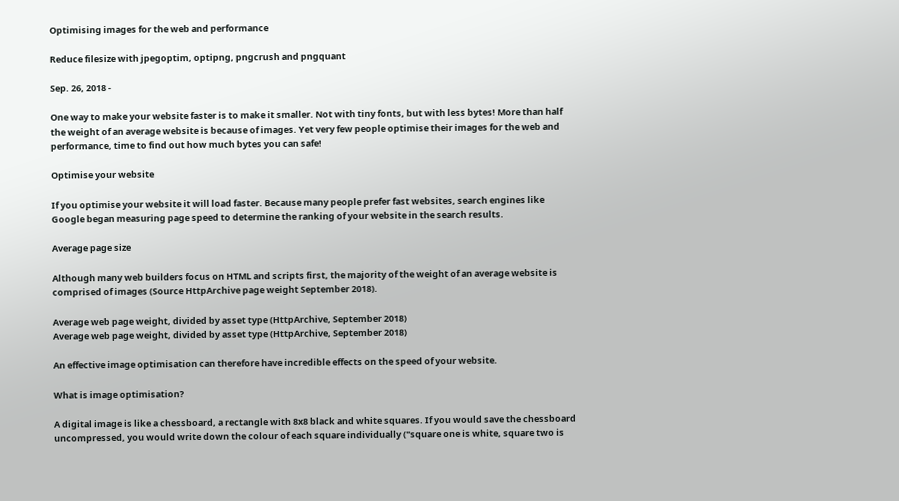Optimising images for the web and performance

Reduce filesize with jpegoptim, optipng, pngcrush and pngquant

Sep. 26, 2018 -

One way to make your website faster is to make it smaller. Not with tiny fonts, but with less bytes! More than half the weight of an average website is because of images. Yet very few people optimise their images for the web and performance, time to find out how much bytes you can safe!

Optimise your website

If you optimise your website it will load faster. Because many people prefer fast websites, search engines like Google began measuring page speed to determine the ranking of your website in the search results.

Average page size

Although many web builders focus on HTML and scripts first, the majority of the weight of an average website is comprised of images (Source HttpArchive page weight September 2018).

Average web page weight, divided by asset type (HttpArchive, September 2018)
Average web page weight, divided by asset type (HttpArchive, September 2018)

An effective image optimisation can therefore have incredible effects on the speed of your website.

What is image optimisation?

A digital image is like a chessboard, a rectangle with 8x8 black and white squares. If you would save the chessboard uncompressed, you would write down the colour of each square individually ("square one is white, square two is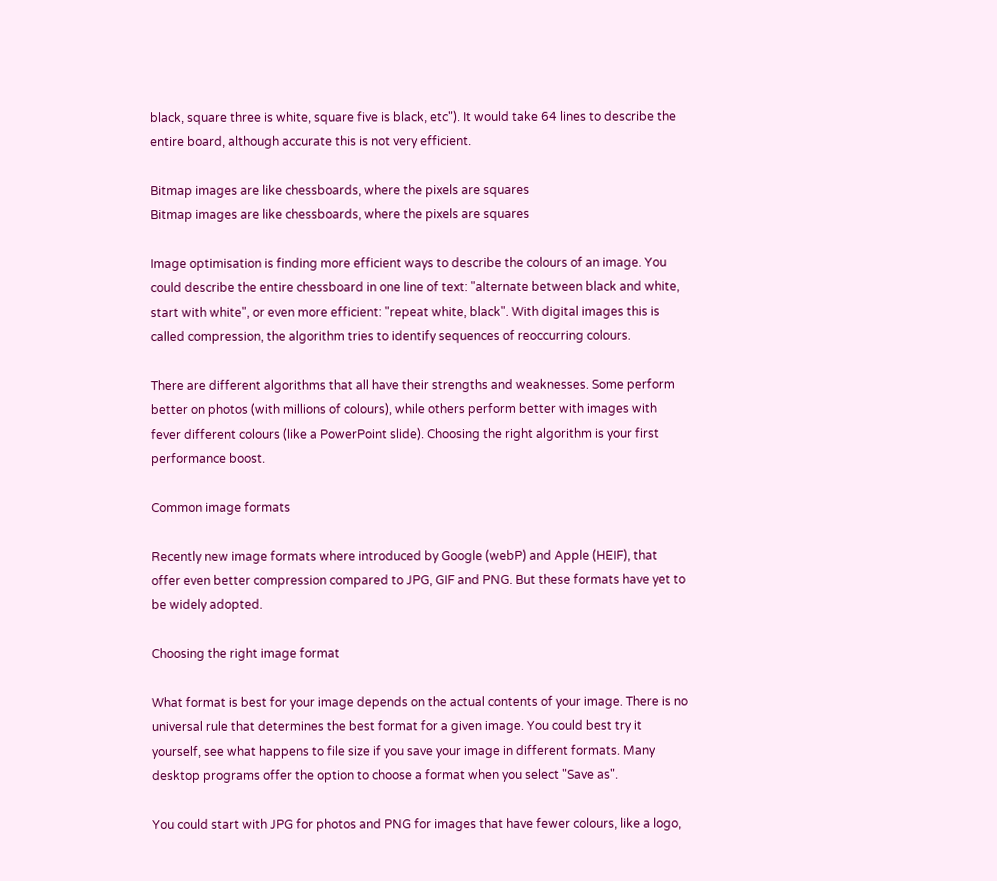black, square three is white, square five is black, etc"). It would take 64 lines to describe the entire board, although accurate this is not very efficient.

Bitmap images are like chessboards, where the pixels are squares
Bitmap images are like chessboards, where the pixels are squares

Image optimisation is finding more efficient ways to describe the colours of an image. You could describe the entire chessboard in one line of text: "alternate between black and white, start with white", or even more efficient: "repeat white, black". With digital images this is called compression, the algorithm tries to identify sequences of reoccurring colours.

There are different algorithms that all have their strengths and weaknesses. Some perform better on photos (with millions of colours), while others perform better with images with fever different colours (like a PowerPoint slide). Choosing the right algorithm is your first performance boost.

Common image formats

Recently new image formats where introduced by Google (webP) and Apple (HEIF), that offer even better compression compared to JPG, GIF and PNG. But these formats have yet to be widely adopted.

Choosing the right image format

What format is best for your image depends on the actual contents of your image. There is no universal rule that determines the best format for a given image. You could best try it yourself, see what happens to file size if you save your image in different formats. Many desktop programs offer the option to choose a format when you select "Save as".

You could start with JPG for photos and PNG for images that have fewer colours, like a logo,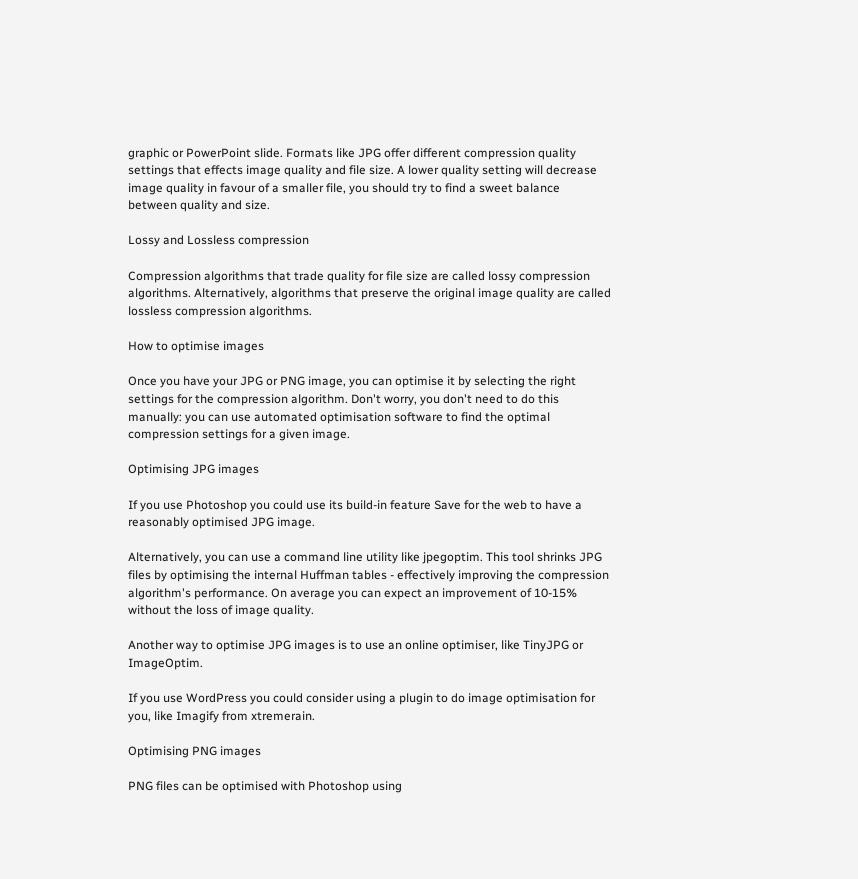graphic or PowerPoint slide. Formats like JPG offer different compression quality settings that effects image quality and file size. A lower quality setting will decrease image quality in favour of a smaller file, you should try to find a sweet balance between quality and size.

Lossy and Lossless compression

Compression algorithms that trade quality for file size are called lossy compression algorithms. Alternatively, algorithms that preserve the original image quality are called lossless compression algorithms.

How to optimise images

Once you have your JPG or PNG image, you can optimise it by selecting the right settings for the compression algorithm. Don't worry, you don't need to do this manually: you can use automated optimisation software to find the optimal compression settings for a given image.

Optimising JPG images

If you use Photoshop you could use its build-in feature Save for the web to have a reasonably optimised JPG image.

Alternatively, you can use a command line utility like jpegoptim. This tool shrinks JPG files by optimising the internal Huffman tables - effectively improving the compression algorithm's performance. On average you can expect an improvement of 10-15% without the loss of image quality.

Another way to optimise JPG images is to use an online optimiser, like TinyJPG or ImageOptim.

If you use WordPress you could consider using a plugin to do image optimisation for you, like Imagify from xtremerain.

Optimising PNG images

PNG files can be optimised with Photoshop using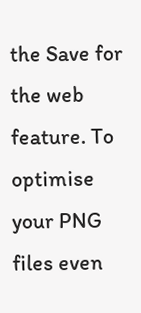the Save for the web feature. To optimise your PNG files even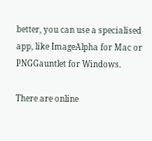better, you can use a specialised app, like ImageAlpha for Mac or PNGGauntlet for Windows.

There are online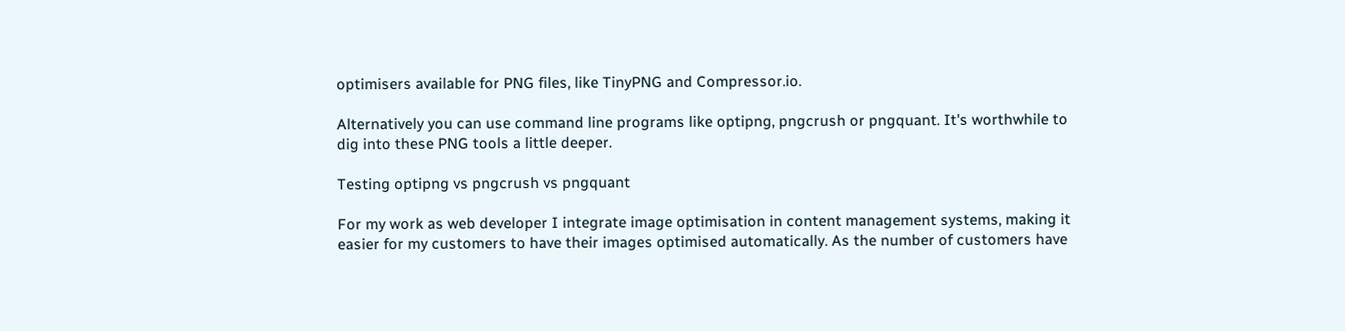optimisers available for PNG files, like TinyPNG and Compressor.io.

Alternatively you can use command line programs like optipng, pngcrush or pngquant. It's worthwhile to dig into these PNG tools a little deeper.

Testing optipng vs pngcrush vs pngquant

For my work as web developer I integrate image optimisation in content management systems, making it easier for my customers to have their images optimised automatically. As the number of customers have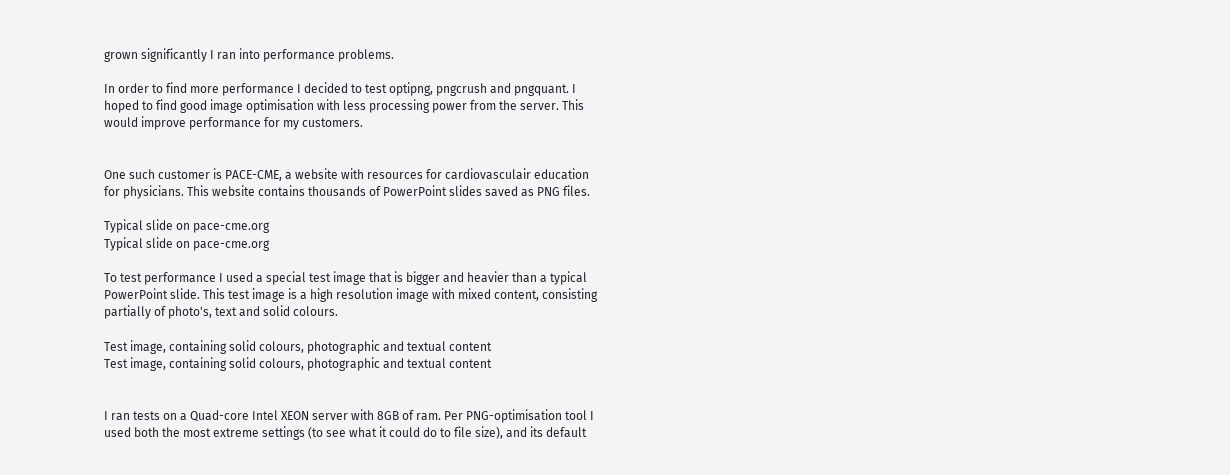grown significantly I ran into performance problems.

In order to find more performance I decided to test optipng, pngcrush and pngquant. I hoped to find good image optimisation with less processing power from the server. This would improve performance for my customers.


One such customer is PACE-CME, a website with resources for cardiovasculair education for physicians. This website contains thousands of PowerPoint slides saved as PNG files.

Typical slide on pace-cme.org
Typical slide on pace-cme.org

To test performance I used a special test image that is bigger and heavier than a typical PowerPoint slide. This test image is a high resolution image with mixed content, consisting partially of photo's, text and solid colours.

Test image, containing solid colours, photographic and textual content
Test image, containing solid colours, photographic and textual content


I ran tests on a Quad-core Intel XEON server with 8GB of ram. Per PNG-optimisation tool I used both the most extreme settings (to see what it could do to file size), and its default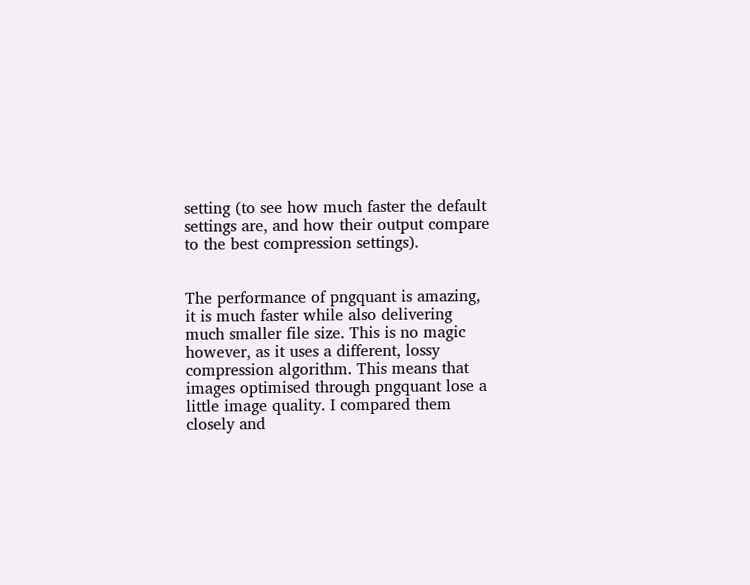setting (to see how much faster the default settings are, and how their output compare to the best compression settings).


The performance of pngquant is amazing, it is much faster while also delivering much smaller file size. This is no magic however, as it uses a different, lossy compression algorithm. This means that images optimised through pngquant lose a little image quality. I compared them closely and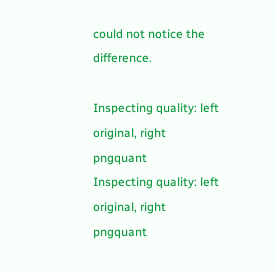could not notice the difference.

Inspecting quality: left original, right pngquant
Inspecting quality: left original, right pngquant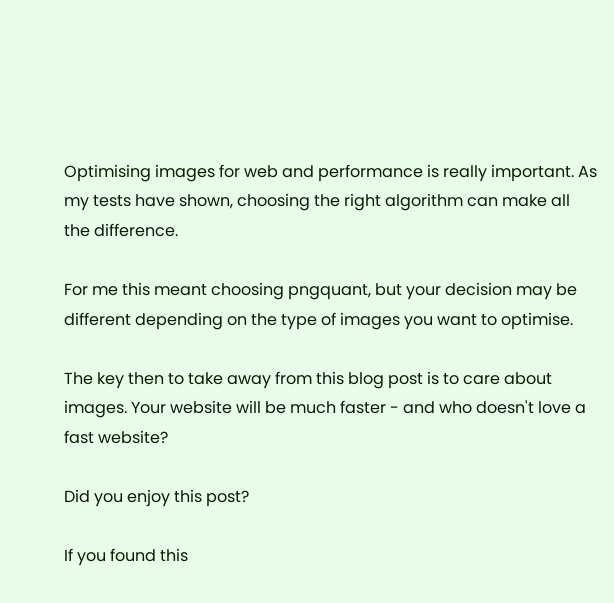Optimising images for web and performance is really important. As my tests have shown, choosing the right algorithm can make all the difference.

For me this meant choosing pngquant, but your decision may be different depending on the type of images you want to optimise.

The key then to take away from this blog post is to care about images. Your website will be much faster - and who doesn't love a fast website?

Did you enjoy this post?

If you found this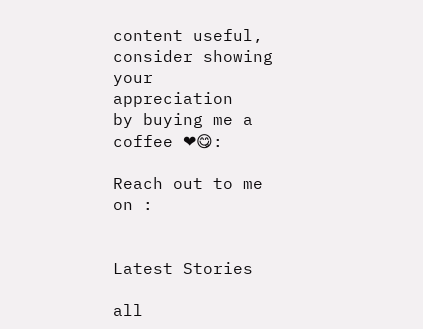content useful,
consider showing your appreciation
by buying me a coffee ❤😋:

Reach out to me on :


Latest Stories

all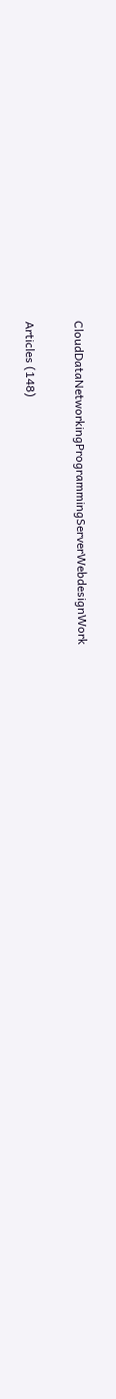CloudDataNetworkingProgrammingServerWebdesignWork

Articles (148)